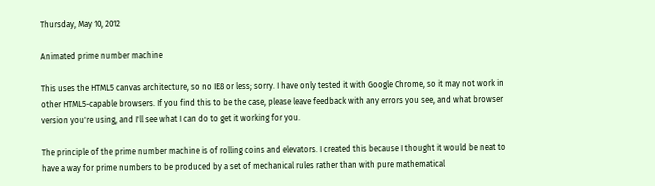Thursday, May 10, 2012

Animated prime number machine

This uses the HTML5 canvas architecture, so no IE8 or less; sorry. I have only tested it with Google Chrome, so it may not work in other HTML5-capable browsers. If you find this to be the case, please leave feedback with any errors you see, and what browser version you're using, and I'll see what I can do to get it working for you.

The principle of the prime number machine is of rolling coins and elevators. I created this because I thought it would be neat to have a way for prime numbers to be produced by a set of mechanical rules rather than with pure mathematical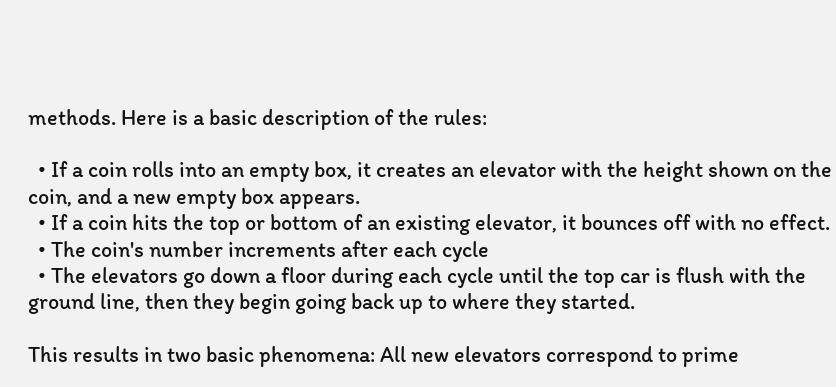methods. Here is a basic description of the rules:

  • If a coin rolls into an empty box, it creates an elevator with the height shown on the coin, and a new empty box appears.
  • If a coin hits the top or bottom of an existing elevator, it bounces off with no effect.
  • The coin's number increments after each cycle
  • The elevators go down a floor during each cycle until the top car is flush with the ground line, then they begin going back up to where they started.

This results in two basic phenomena: All new elevators correspond to prime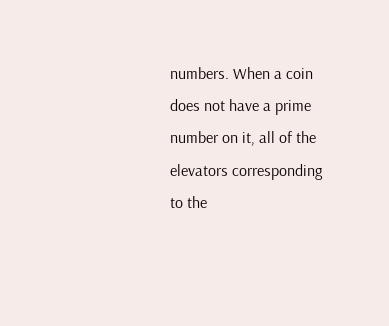numbers. When a coin does not have a prime number on it, all of the elevators corresponding to the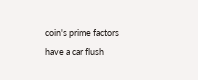coin's prime factors have a car flush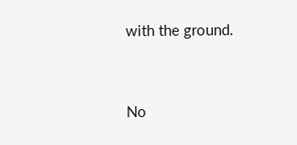with the ground.


No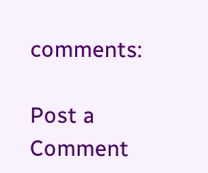comments:

Post a Comment